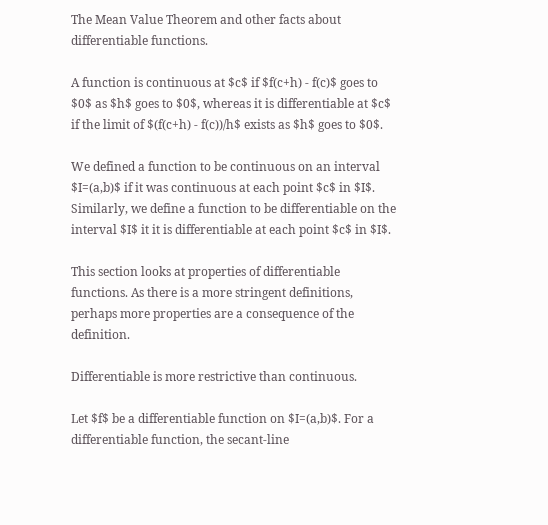The Mean Value Theorem and other facts about differentiable functions.

A function is continuous at $c$ if $f(c+h) - f(c)$ goes to $0$ as $h$ goes to $0$, whereas it is differentiable at $c$ if the limit of $(f(c+h) - f(c))/h$ exists as $h$ goes to $0$.

We defined a function to be continuous on an interval $I=(a,b)$ if it was continuous at each point $c$ in $I$. Similarly, we define a function to be differentiable on the interval $I$ it it is differentiable at each point $c$ in $I$.

This section looks at properties of differentiable functions. As there is a more stringent definitions, perhaps more properties are a consequence of the definition.

Differentiable is more restrictive than continuous.

Let $f$ be a differentiable function on $I=(a,b)$. For a differentiable function, the secant-line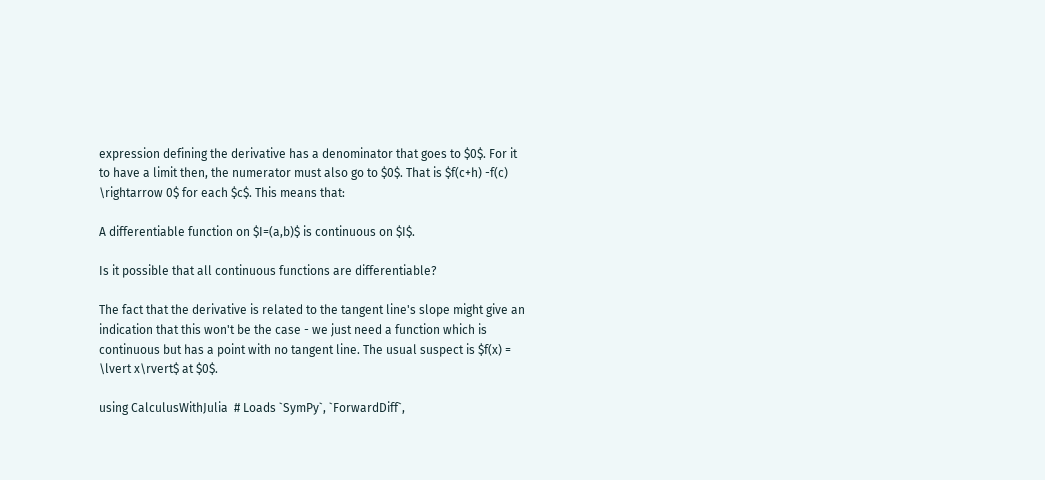expression defining the derivative has a denominator that goes to $0$. For it to have a limit then, the numerator must also go to $0$. That is $f(c+h) -f(c) \rightarrow 0$ for each $c$. This means that:

A differentiable function on $I=(a,b)$ is continuous on $I$.

Is it possible that all continuous functions are differentiable?

The fact that the derivative is related to the tangent line's slope might give an indication that this won't be the case - we just need a function which is continuous but has a point with no tangent line. The usual suspect is $f(x) = \lvert x\rvert$ at $0$.

using CalculusWithJulia  # Loads `SymPy`, `ForwardDiff`,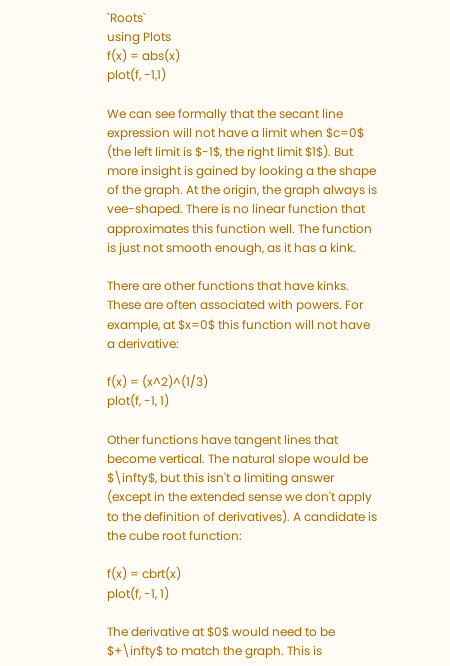`Roots`
using Plots
f(x) = abs(x)
plot(f, -1,1)

We can see formally that the secant line expression will not have a limit when $c=0$ (the left limit is $-1$, the right limit $1$). But more insight is gained by looking a the shape of the graph. At the origin, the graph always is vee-shaped. There is no linear function that approximates this function well. The function is just not smooth enough, as it has a kink.

There are other functions that have kinks. These are often associated with powers. For example, at $x=0$ this function will not have a derivative:

f(x) = (x^2)^(1/3)
plot(f, -1, 1)

Other functions have tangent lines that become vertical. The natural slope would be $\infty$, but this isn't a limiting answer (except in the extended sense we don't apply to the definition of derivatives). A candidate is the cube root function:

f(x) = cbrt(x)
plot(f, -1, 1)

The derivative at $0$ would need to be $+\infty$ to match the graph. This is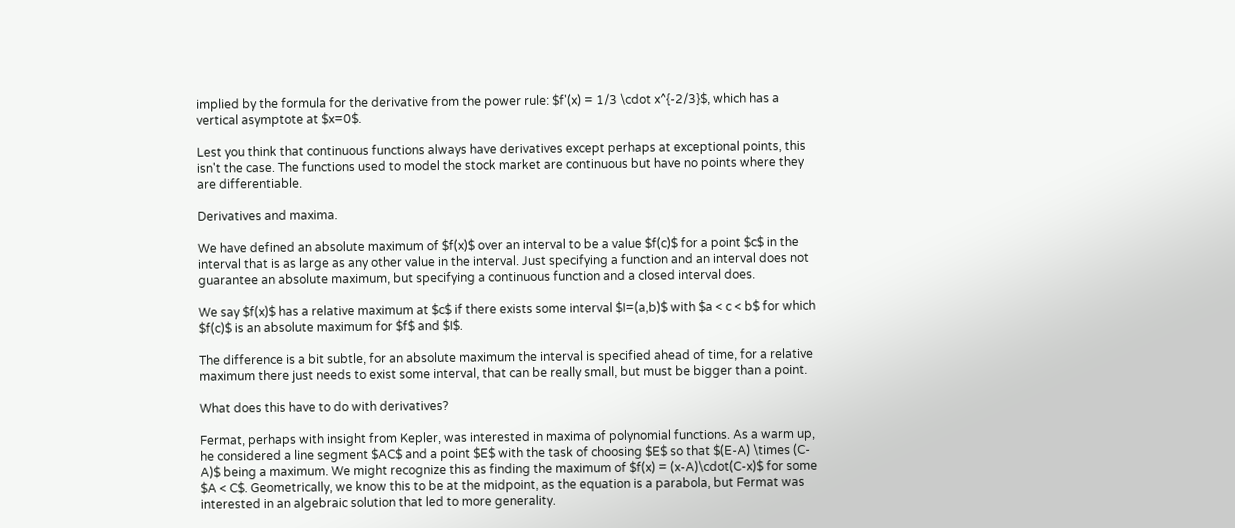implied by the formula for the derivative from the power rule: $f'(x) = 1/3 \cdot x^{-2/3}$, which has a vertical asymptote at $x=0$.

Lest you think that continuous functions always have derivatives except perhaps at exceptional points, this isn't the case. The functions used to model the stock market are continuous but have no points where they are differentiable.

Derivatives and maxima.

We have defined an absolute maximum of $f(x)$ over an interval to be a value $f(c)$ for a point $c$ in the interval that is as large as any other value in the interval. Just specifying a function and an interval does not guarantee an absolute maximum, but specifying a continuous function and a closed interval does.

We say $f(x)$ has a relative maximum at $c$ if there exists some interval $I=(a,b)$ with $a < c < b$ for which $f(c)$ is an absolute maximum for $f$ and $I$.

The difference is a bit subtle, for an absolute maximum the interval is specified ahead of time, for a relative maximum there just needs to exist some interval, that can be really small, but must be bigger than a point.

What does this have to do with derivatives?

Fermat, perhaps with insight from Kepler, was interested in maxima of polynomial functions. As a warm up, he considered a line segment $AC$ and a point $E$ with the task of choosing $E$ so that $(E-A) \times (C-A)$ being a maximum. We might recognize this as finding the maximum of $f(x) = (x-A)\cdot(C-x)$ for some $A < C$. Geometrically, we know this to be at the midpoint, as the equation is a parabola, but Fermat was interested in an algebraic solution that led to more generality.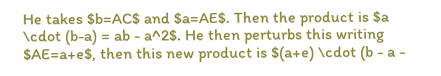He takes $b=AC$ and $a=AE$. Then the product is $a \cdot (b-a) = ab - a^2$. He then perturbs this writing $AE=a+e$, then this new product is $(a+e) \cdot (b - a -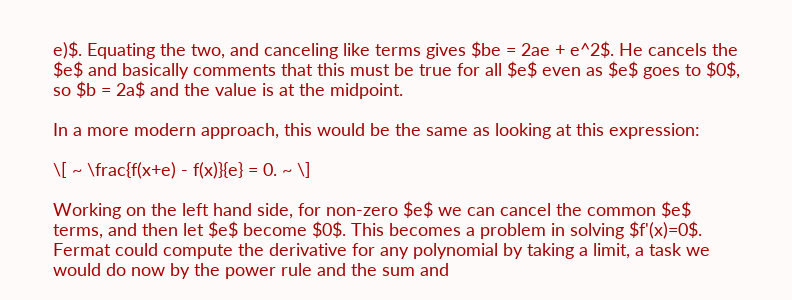e)$. Equating the two, and canceling like terms gives $be = 2ae + e^2$. He cancels the $e$ and basically comments that this must be true for all $e$ even as $e$ goes to $0$, so $b = 2a$ and the value is at the midpoint.

In a more modern approach, this would be the same as looking at this expression:

\[ ~ \frac{f(x+e) - f(x)}{e} = 0. ~ \]

Working on the left hand side, for non-zero $e$ we can cancel the common $e$ terms, and then let $e$ become $0$. This becomes a problem in solving $f'(x)=0$. Fermat could compute the derivative for any polynomial by taking a limit, a task we would do now by the power rule and the sum and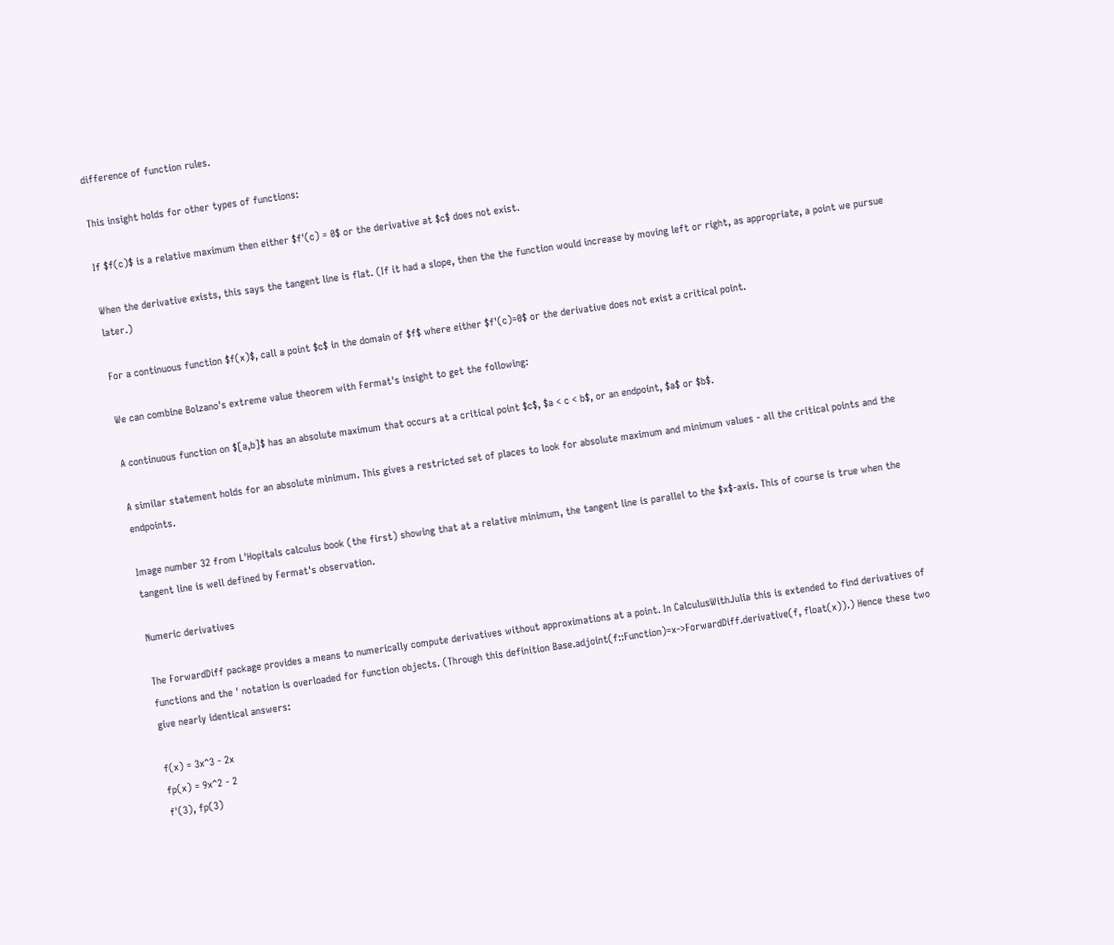difference of function rules.

This insight holds for other types of functions:

If $f(c)$ is a relative maximum then either $f'(c) = 0$ or the derivative at $c$ does not exist.

When the derivative exists, this says the tangent line is flat. (If it had a slope, then the the function would increase by moving left or right, as appropriate, a point we pursue later.)

For a continuous function $f(x)$, call a point $c$ in the domain of $f$ where either $f'(c)=0$ or the derivative does not exist a critical point.

We can combine Bolzano's extreme value theorem with Fermat's insight to get the following:

A continuous function on $[a,b]$ has an absolute maximum that occurs at a critical point $c$, $a < c < b$, or an endpoint, $a$ or $b$.

A similar statement holds for an absolute minimum. This gives a restricted set of places to look for absolute maximum and minimum values - all the critical points and the endpoints.

Image number 32 from L'Hopitals calculus book (the first) showing that at a relative minimum, the tangent line is parallel to the $x$-axis. This of course is true when the tangent line is well defined by Fermat's observation.

Numeric derivatives

The ForwardDiff package provides a means to numerically compute derivatives without approximations at a point. In CalculusWithJulia this is extended to find derivatives of functions and the ' notation is overloaded for function objects. (Through this definition Base.adjoint(f::Function)=x->ForwardDiff.derivative(f, float(x)).) Hence these two give nearly identical answers:

f(x) = 3x^3 - 2x
fp(x) = 9x^2 - 2
f'(3), fp(3)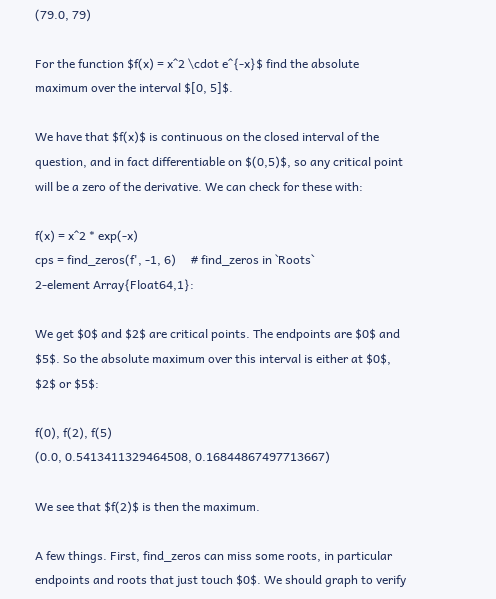(79.0, 79)

For the function $f(x) = x^2 \cdot e^{-x}$ find the absolute maximum over the interval $[0, 5]$.

We have that $f(x)$ is continuous on the closed interval of the question, and in fact differentiable on $(0,5)$, so any critical point will be a zero of the derivative. We can check for these with:

f(x) = x^2 * exp(-x)
cps = find_zeros(f', -1, 6)     # find_zeros in `Roots`
2-element Array{Float64,1}:

We get $0$ and $2$ are critical points. The endpoints are $0$ and $5$. So the absolute maximum over this interval is either at $0$, $2$ or $5$:

f(0), f(2), f(5)
(0.0, 0.5413411329464508, 0.16844867497713667)

We see that $f(2)$ is then the maximum.

A few things. First, find_zeros can miss some roots, in particular endpoints and roots that just touch $0$. We should graph to verify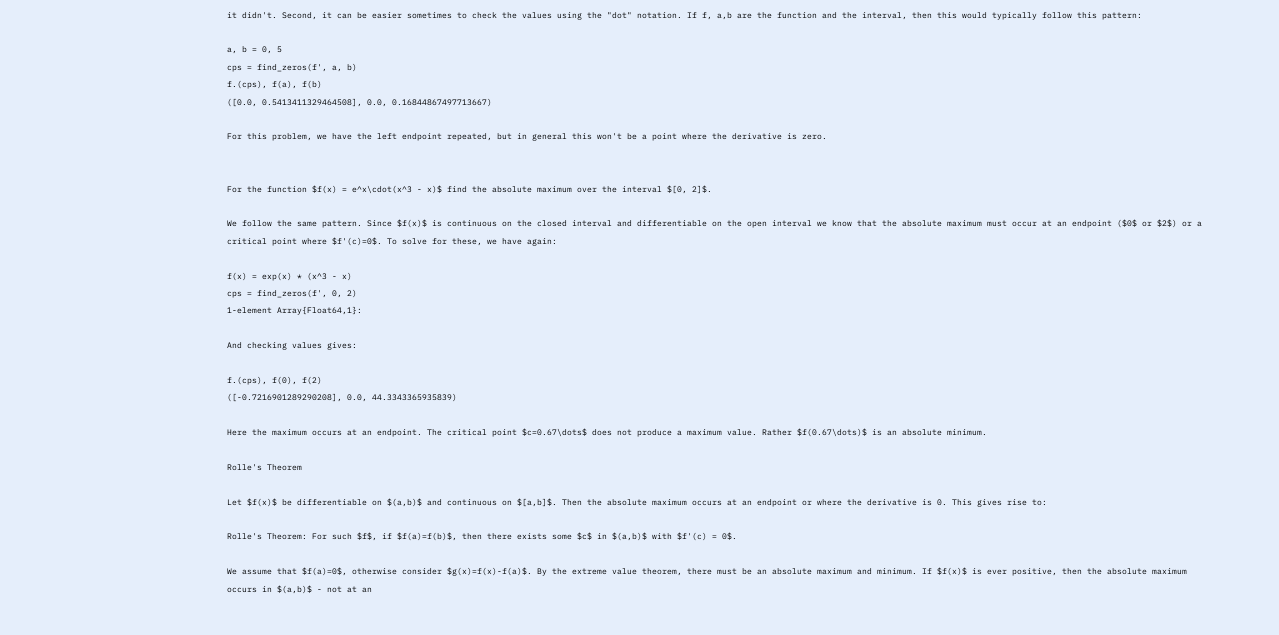it didn't. Second, it can be easier sometimes to check the values using the "dot" notation. If f, a,b are the function and the interval, then this would typically follow this pattern:

a, b = 0, 5
cps = find_zeros(f', a, b)
f.(cps), f(a), f(b)
([0.0, 0.5413411329464508], 0.0, 0.16844867497713667)

For this problem, we have the left endpoint repeated, but in general this won't be a point where the derivative is zero.


For the function $f(x) = e^x\cdot(x^3 - x)$ find the absolute maximum over the interval $[0, 2]$.

We follow the same pattern. Since $f(x)$ is continuous on the closed interval and differentiable on the open interval we know that the absolute maximum must occur at an endpoint ($0$ or $2$) or a critical point where $f'(c)=0$. To solve for these, we have again:

f(x) = exp(x) * (x^3 - x)
cps = find_zeros(f', 0, 2)
1-element Array{Float64,1}:

And checking values gives:

f.(cps), f(0), f(2)
([-0.7216901289290208], 0.0, 44.3343365935839)

Here the maximum occurs at an endpoint. The critical point $c=0.67\dots$ does not produce a maximum value. Rather $f(0.67\dots)$ is an absolute minimum.

Rolle's Theorem

Let $f(x)$ be differentiable on $(a,b)$ and continuous on $[a,b]$. Then the absolute maximum occurs at an endpoint or where the derivative is 0. This gives rise to:

Rolle's Theorem: For such $f$, if $f(a)=f(b)$, then there exists some $c$ in $(a,b)$ with $f'(c) = 0$.

We assume that $f(a)=0$, otherwise consider $g(x)=f(x)-f(a)$. By the extreme value theorem, there must be an absolute maximum and minimum. If $f(x)$ is ever positive, then the absolute maximum occurs in $(a,b)$ - not at an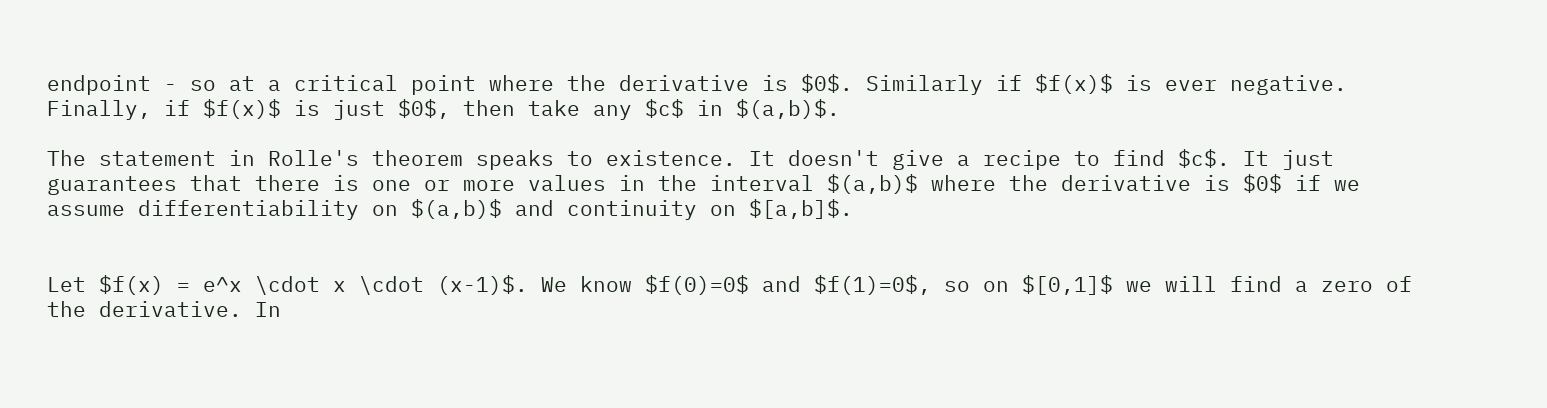endpoint - so at a critical point where the derivative is $0$. Similarly if $f(x)$ is ever negative. Finally, if $f(x)$ is just $0$, then take any $c$ in $(a,b)$.

The statement in Rolle's theorem speaks to existence. It doesn't give a recipe to find $c$. It just guarantees that there is one or more values in the interval $(a,b)$ where the derivative is $0$ if we assume differentiability on $(a,b)$ and continuity on $[a,b]$.


Let $f(x) = e^x \cdot x \cdot (x-1)$. We know $f(0)=0$ and $f(1)=0$, so on $[0,1]$ we will find a zero of the derivative. In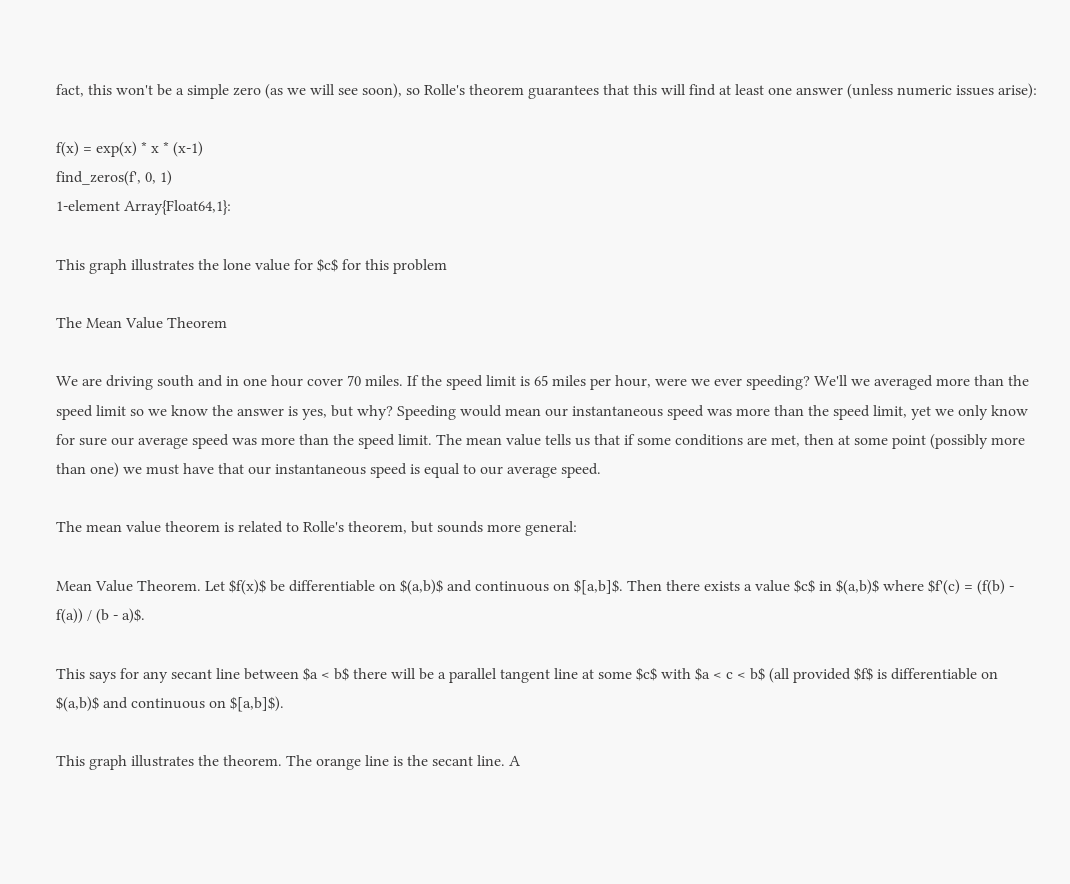fact, this won't be a simple zero (as we will see soon), so Rolle's theorem guarantees that this will find at least one answer (unless numeric issues arise):

f(x) = exp(x) * x * (x-1)
find_zeros(f', 0, 1)
1-element Array{Float64,1}:

This graph illustrates the lone value for $c$ for this problem

The Mean Value Theorem

We are driving south and in one hour cover 70 miles. If the speed limit is 65 miles per hour, were we ever speeding? We'll we averaged more than the speed limit so we know the answer is yes, but why? Speeding would mean our instantaneous speed was more than the speed limit, yet we only know for sure our average speed was more than the speed limit. The mean value tells us that if some conditions are met, then at some point (possibly more than one) we must have that our instantaneous speed is equal to our average speed.

The mean value theorem is related to Rolle's theorem, but sounds more general:

Mean Value Theorem. Let $f(x)$ be differentiable on $(a,b)$ and continuous on $[a,b]$. Then there exists a value $c$ in $(a,b)$ where $f'(c) = (f(b) - f(a)) / (b - a)$.

This says for any secant line between $a < b$ there will be a parallel tangent line at some $c$ with $a < c < b$ (all provided $f$ is differentiable on $(a,b)$ and continuous on $[a,b]$).

This graph illustrates the theorem. The orange line is the secant line. A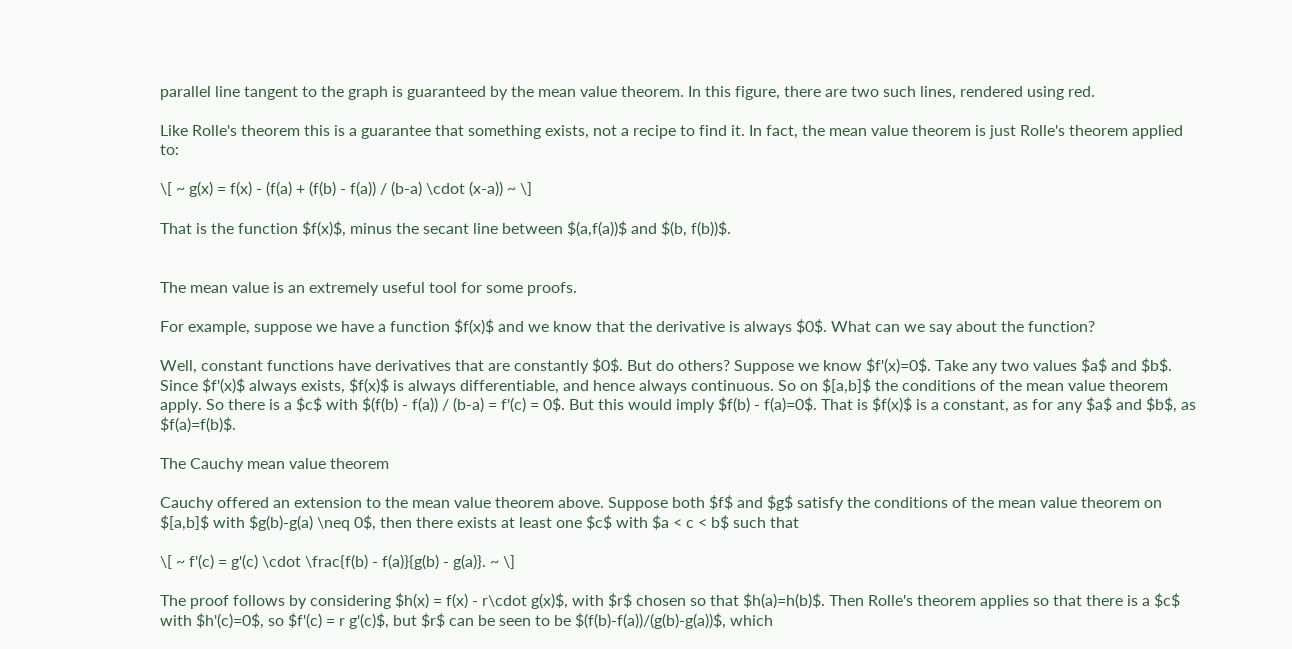parallel line tangent to the graph is guaranteed by the mean value theorem. In this figure, there are two such lines, rendered using red.

Like Rolle's theorem this is a guarantee that something exists, not a recipe to find it. In fact, the mean value theorem is just Rolle's theorem applied to:

\[ ~ g(x) = f(x) - (f(a) + (f(b) - f(a)) / (b-a) \cdot (x-a)) ~ \]

That is the function $f(x)$, minus the secant line between $(a,f(a))$ and $(b, f(b))$.


The mean value is an extremely useful tool for some proofs.

For example, suppose we have a function $f(x)$ and we know that the derivative is always $0$. What can we say about the function?

Well, constant functions have derivatives that are constantly $0$. But do others? Suppose we know $f'(x)=0$. Take any two values $a$ and $b$. Since $f'(x)$ always exists, $f(x)$ is always differentiable, and hence always continuous. So on $[a,b]$ the conditions of the mean value theorem apply. So there is a $c$ with $(f(b) - f(a)) / (b-a) = f'(c) = 0$. But this would imply $f(b) - f(a)=0$. That is $f(x)$ is a constant, as for any $a$ and $b$, as $f(a)=f(b)$.

The Cauchy mean value theorem

Cauchy offered an extension to the mean value theorem above. Suppose both $f$ and $g$ satisfy the conditions of the mean value theorem on $[a,b]$ with $g(b)-g(a) \neq 0$, then there exists at least one $c$ with $a < c < b$ such that

\[ ~ f'(c) = g'(c) \cdot \frac{f(b) - f(a)}{g(b) - g(a)}. ~ \]

The proof follows by considering $h(x) = f(x) - r\cdot g(x)$, with $r$ chosen so that $h(a)=h(b)$. Then Rolle's theorem applies so that there is a $c$ with $h'(c)=0$, so $f'(c) = r g'(c)$, but $r$ can be seen to be $(f(b)-f(a))/(g(b)-g(a))$, which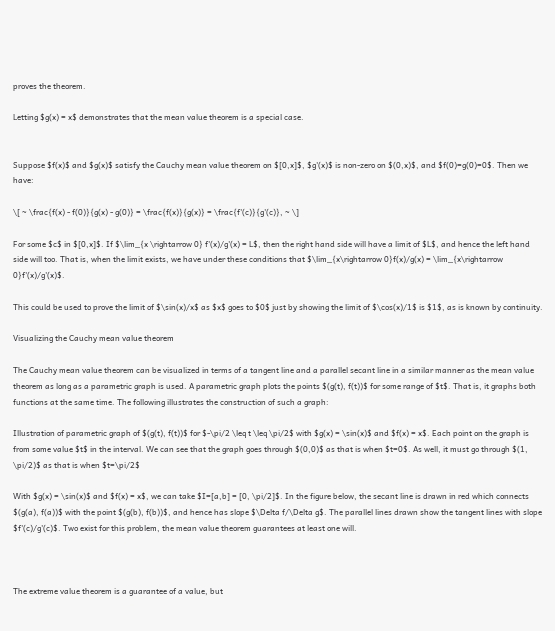proves the theorem.

Letting $g(x) = x$ demonstrates that the mean value theorem is a special case.


Suppose $f(x)$ and $g(x)$ satisfy the Cauchy mean value theorem on $[0,x]$, $g'(x)$ is non-zero on $(0,x)$, and $f(0)=g(0)=0$. Then we have:

\[ ~ \frac{f(x) - f(0)}{g(x) - g(0)} = \frac{f(x)}{g(x)} = \frac{f'(c)}{g'(c)}, ~ \]

For some $c$ in $[0,x]$. If $\lim_{x \rightarrow 0} f'(x)/g'(x) = L$, then the right hand side will have a limit of $L$, and hence the left hand side will too. That is, when the limit exists, we have under these conditions that $\lim_{x\rightarrow 0}f(x)/g(x) = \lim_{x\rightarrow 0}f'(x)/g'(x)$.

This could be used to prove the limit of $\sin(x)/x$ as $x$ goes to $0$ just by showing the limit of $\cos(x)/1$ is $1$, as is known by continuity.

Visualizing the Cauchy mean value theorem

The Cauchy mean value theorem can be visualized in terms of a tangent line and a parallel secant line in a similar manner as the mean value theorem as long as a parametric graph is used. A parametric graph plots the points $(g(t), f(t))$ for some range of $t$. That is, it graphs both functions at the same time. The following illustrates the construction of such a graph:

Illustration of parametric graph of $(g(t), f(t))$ for $-\pi/2 \leq t \leq \pi/2$ with $g(x) = \sin(x)$ and $f(x) = x$. Each point on the graph is from some value $t$ in the interval. We can see that the graph goes through $(0,0)$ as that is when $t=0$. As well, it must go through $(1, \pi/2)$ as that is when $t=\pi/2$

With $g(x) = \sin(x)$ and $f(x) = x$, we can take $I=[a,b] = [0, \pi/2]$. In the figure below, the secant line is drawn in red which connects $(g(a), f(a))$ with the point $(g(b), f(b))$, and hence has slope $\Delta f/\Delta g$. The parallel lines drawn show the tangent lines with slope $f'(c)/g'(c)$. Two exist for this problem, the mean value theorem guarantees at least one will.



The extreme value theorem is a guarantee of a value, but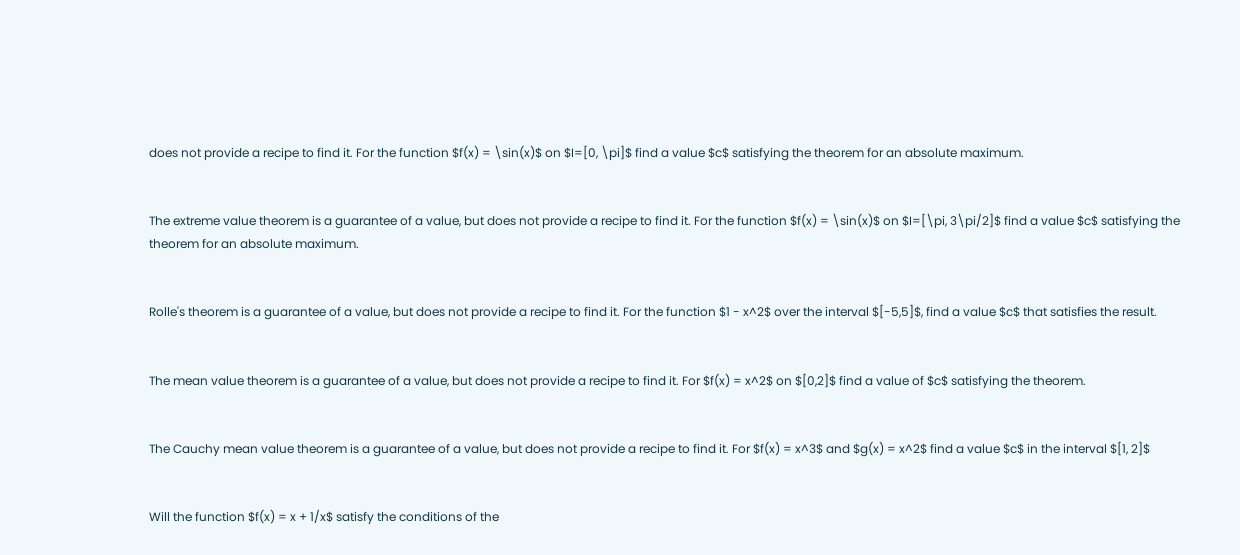does not provide a recipe to find it. For the function $f(x) = \sin(x)$ on $I=[0, \pi]$ find a value $c$ satisfying the theorem for an absolute maximum.


The extreme value theorem is a guarantee of a value, but does not provide a recipe to find it. For the function $f(x) = \sin(x)$ on $I=[\pi, 3\pi/2]$ find a value $c$ satisfying the theorem for an absolute maximum.


Rolle's theorem is a guarantee of a value, but does not provide a recipe to find it. For the function $1 - x^2$ over the interval $[-5,5]$, find a value $c$ that satisfies the result.


The mean value theorem is a guarantee of a value, but does not provide a recipe to find it. For $f(x) = x^2$ on $[0,2]$ find a value of $c$ satisfying the theorem.


The Cauchy mean value theorem is a guarantee of a value, but does not provide a recipe to find it. For $f(x) = x^3$ and $g(x) = x^2$ find a value $c$ in the interval $[1, 2]$


Will the function $f(x) = x + 1/x$ satisfy the conditions of the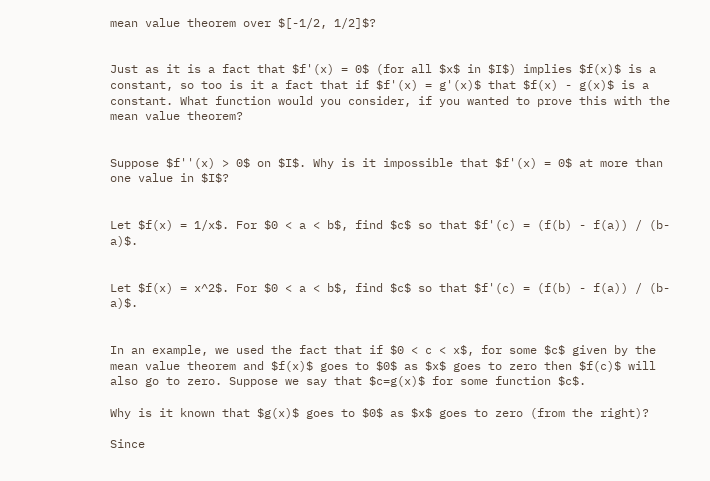mean value theorem over $[-1/2, 1/2]$?


Just as it is a fact that $f'(x) = 0$ (for all $x$ in $I$) implies $f(x)$ is a constant, so too is it a fact that if $f'(x) = g'(x)$ that $f(x) - g(x)$ is a constant. What function would you consider, if you wanted to prove this with the mean value theorem?


Suppose $f''(x) > 0$ on $I$. Why is it impossible that $f'(x) = 0$ at more than one value in $I$?


Let $f(x) = 1/x$. For $0 < a < b$, find $c$ so that $f'(c) = (f(b) - f(a)) / (b-a)$.


Let $f(x) = x^2$. For $0 < a < b$, find $c$ so that $f'(c) = (f(b) - f(a)) / (b-a)$.


In an example, we used the fact that if $0 < c < x$, for some $c$ given by the mean value theorem and $f(x)$ goes to $0$ as $x$ goes to zero then $f(c)$ will also go to zero. Suppose we say that $c=g(x)$ for some function $c$.

Why is it known that $g(x)$ goes to $0$ as $x$ goes to zero (from the right)?

Since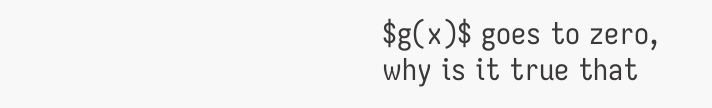$g(x)$ goes to zero, why is it true that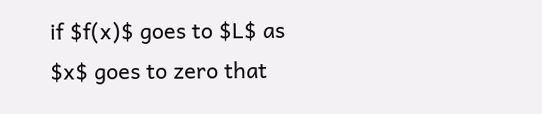if $f(x)$ goes to $L$ as $x$ goes to zero that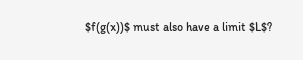$f(g(x))$ must also have a limit $L$?